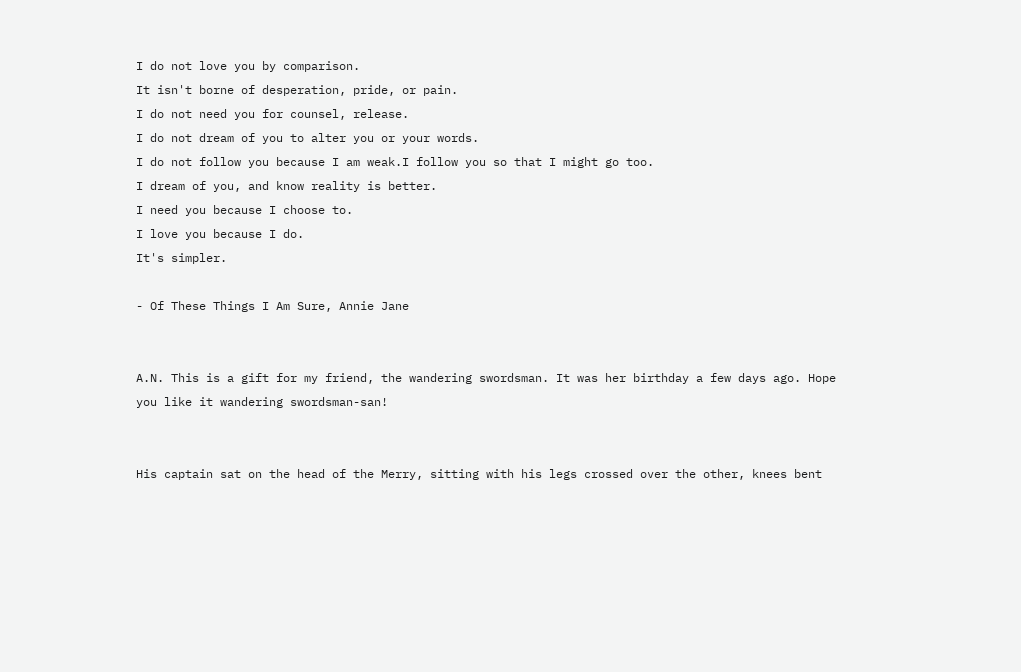I do not love you by comparison.
It isn't borne of desperation, pride, or pain.
I do not need you for counsel, release.
I do not dream of you to alter you or your words.
I do not follow you because I am weak.I follow you so that I might go too.
I dream of you, and know reality is better.
I need you because I choose to.
I love you because I do.
It's simpler.

- Of These Things I Am Sure, Annie Jane


A.N. This is a gift for my friend, the wandering swordsman. It was her birthday a few days ago. Hope you like it wandering swordsman-san!


His captain sat on the head of the Merry, sitting with his legs crossed over the other, knees bent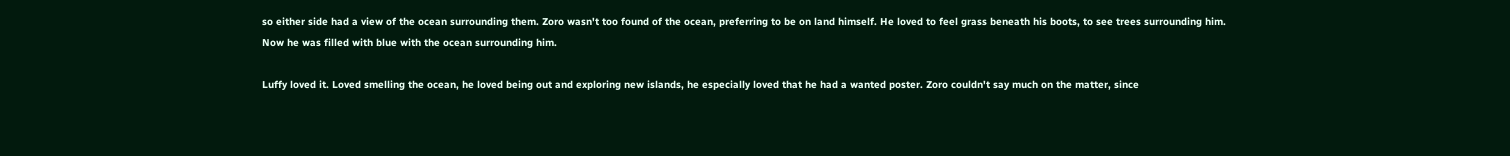so either side had a view of the ocean surrounding them. Zoro wasn't too found of the ocean, preferring to be on land himself. He loved to feel grass beneath his boots, to see trees surrounding him. Now he was filled with blue with the ocean surrounding him.

Luffy loved it. Loved smelling the ocean, he loved being out and exploring new islands, he especially loved that he had a wanted poster. Zoro couldn't say much on the matter, since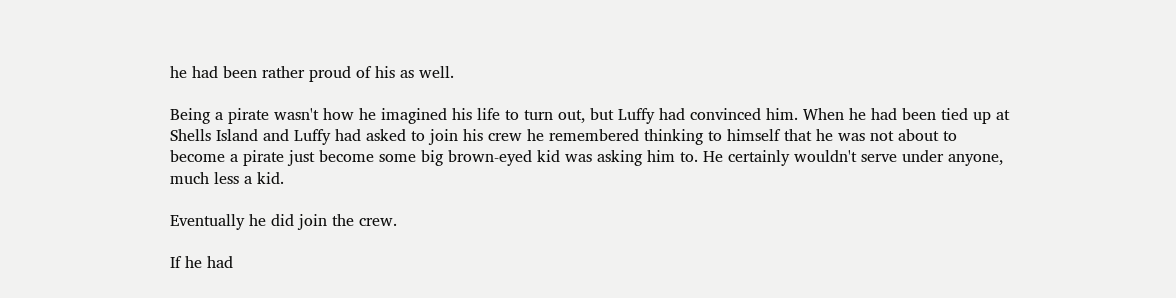he had been rather proud of his as well.

Being a pirate wasn't how he imagined his life to turn out, but Luffy had convinced him. When he had been tied up at Shells Island and Luffy had asked to join his crew he remembered thinking to himself that he was not about to become a pirate just become some big brown-eyed kid was asking him to. He certainly wouldn't serve under anyone, much less a kid.

Eventually he did join the crew.

If he had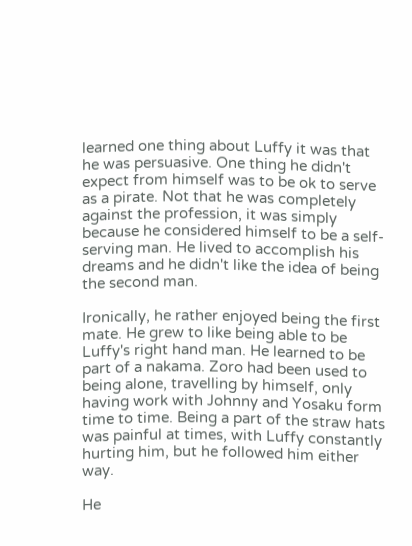learned one thing about Luffy it was that he was persuasive. One thing he didn't expect from himself was to be ok to serve as a pirate. Not that he was completely against the profession, it was simply because he considered himself to be a self-serving man. He lived to accomplish his dreams and he didn't like the idea of being the second man.

Ironically, he rather enjoyed being the first mate. He grew to like being able to be Luffy's right hand man. He learned to be part of a nakama. Zoro had been used to being alone, travelling by himself, only having work with Johnny and Yosaku form time to time. Being a part of the straw hats was painful at times, with Luffy constantly hurting him, but he followed him either way.

He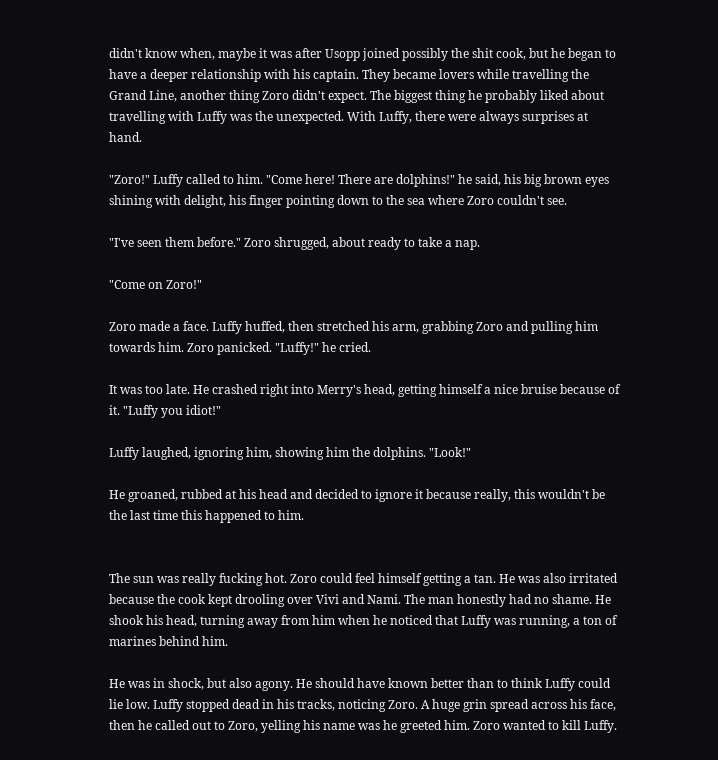didn't know when, maybe it was after Usopp joined possibly the shit cook, but he began to have a deeper relationship with his captain. They became lovers while travelling the Grand Line, another thing Zoro didn't expect. The biggest thing he probably liked about travelling with Luffy was the unexpected. With Luffy, there were always surprises at hand.

"Zoro!" Luffy called to him. "Come here! There are dolphins!" he said, his big brown eyes shining with delight, his finger pointing down to the sea where Zoro couldn't see.

"I've seen them before." Zoro shrugged, about ready to take a nap.

"Come on Zoro!"

Zoro made a face. Luffy huffed, then stretched his arm, grabbing Zoro and pulling him towards him. Zoro panicked. "Luffy!" he cried.

It was too late. He crashed right into Merry's head, getting himself a nice bruise because of it. "Luffy you idiot!"

Luffy laughed, ignoring him, showing him the dolphins. "Look!"

He groaned, rubbed at his head and decided to ignore it because really, this wouldn't be the last time this happened to him.


The sun was really fucking hot. Zoro could feel himself getting a tan. He was also irritated because the cook kept drooling over Vivi and Nami. The man honestly had no shame. He shook his head, turning away from him when he noticed that Luffy was running, a ton of marines behind him.

He was in shock, but also agony. He should have known better than to think Luffy could lie low. Luffy stopped dead in his tracks, noticing Zoro. A huge grin spread across his face, then he called out to Zoro, yelling his name was he greeted him. Zoro wanted to kill Luffy.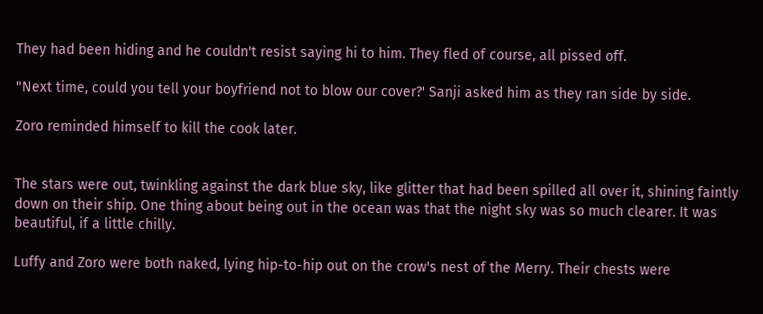They had been hiding and he couldn't resist saying hi to him. They fled of course, all pissed off.

"Next time, could you tell your boyfriend not to blow our cover?' Sanji asked him as they ran side by side.

Zoro reminded himself to kill the cook later.


The stars were out, twinkling against the dark blue sky, like glitter that had been spilled all over it, shining faintly down on their ship. One thing about being out in the ocean was that the night sky was so much clearer. It was beautiful, if a little chilly.

Luffy and Zoro were both naked, lying hip-to-hip out on the crow's nest of the Merry. Their chests were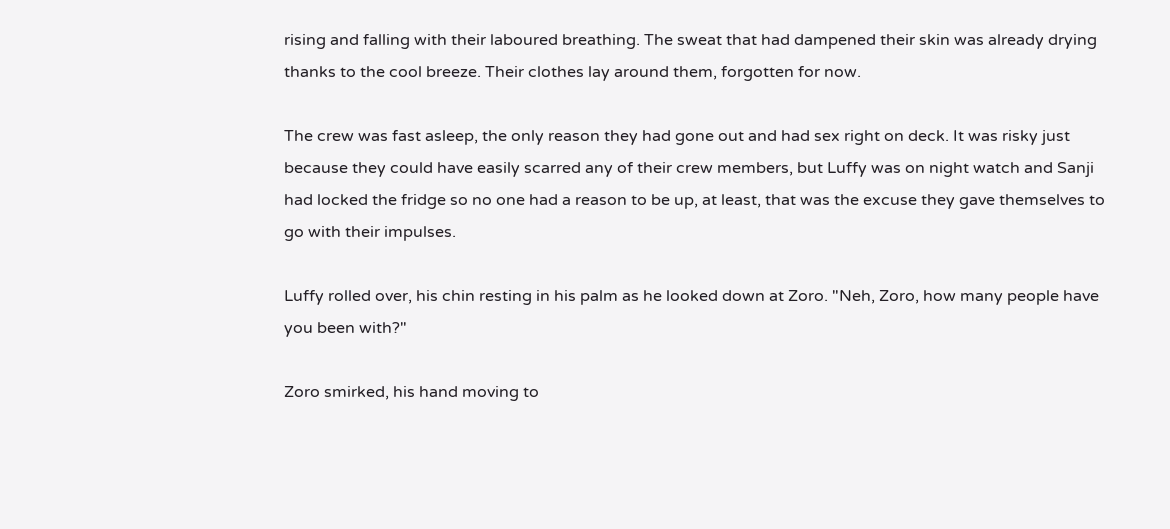rising and falling with their laboured breathing. The sweat that had dampened their skin was already drying thanks to the cool breeze. Their clothes lay around them, forgotten for now.

The crew was fast asleep, the only reason they had gone out and had sex right on deck. It was risky just because they could have easily scarred any of their crew members, but Luffy was on night watch and Sanji had locked the fridge so no one had a reason to be up, at least, that was the excuse they gave themselves to go with their impulses.

Luffy rolled over, his chin resting in his palm as he looked down at Zoro. "Neh, Zoro, how many people have you been with?"

Zoro smirked, his hand moving to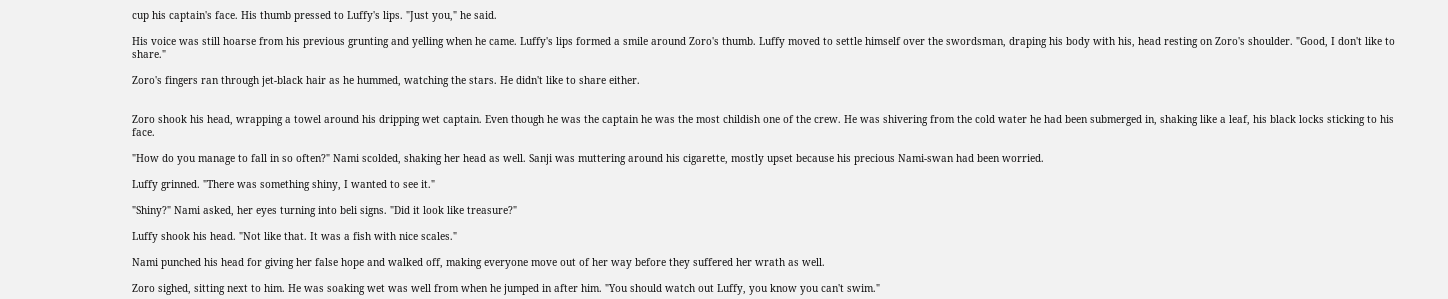cup his captain's face. His thumb pressed to Luffy's lips. "Just you," he said.

His voice was still hoarse from his previous grunting and yelling when he came. Luffy's lips formed a smile around Zoro's thumb. Luffy moved to settle himself over the swordsman, draping his body with his, head resting on Zoro's shoulder. "Good, I don't like to share."

Zoro's fingers ran through jet-black hair as he hummed, watching the stars. He didn't like to share either.


Zoro shook his head, wrapping a towel around his dripping wet captain. Even though he was the captain he was the most childish one of the crew. He was shivering from the cold water he had been submerged in, shaking like a leaf, his black locks sticking to his face.

"How do you manage to fall in so often?" Nami scolded, shaking her head as well. Sanji was muttering around his cigarette, mostly upset because his precious Nami-swan had been worried.

Luffy grinned. "There was something shiny, I wanted to see it."

"Shiny?" Nami asked, her eyes turning into beli signs. "Did it look like treasure?"

Luffy shook his head. "Not like that. It was a fish with nice scales."

Nami punched his head for giving her false hope and walked off, making everyone move out of her way before they suffered her wrath as well.

Zoro sighed, sitting next to him. He was soaking wet was well from when he jumped in after him. "You should watch out Luffy, you know you can't swim."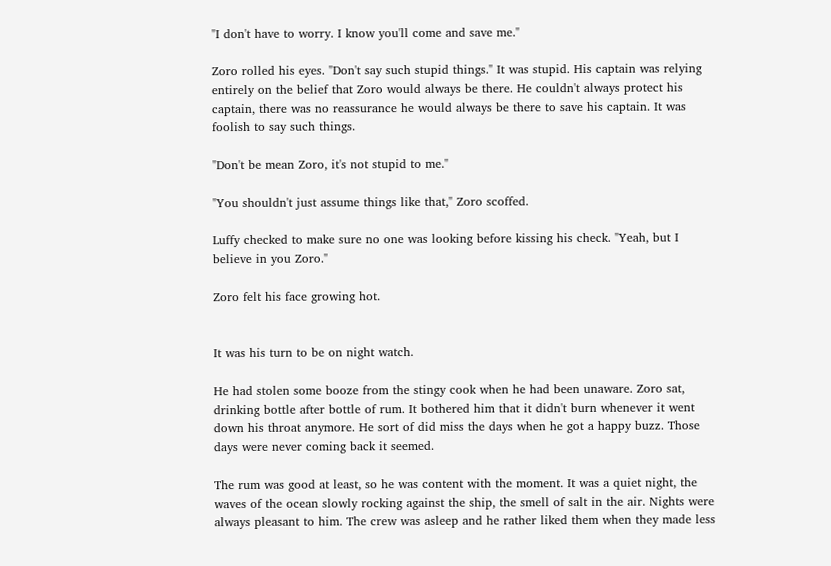"I don't have to worry. I know you'll come and save me."

Zoro rolled his eyes. "Don't say such stupid things." It was stupid. His captain was relying entirely on the belief that Zoro would always be there. He couldn't always protect his captain, there was no reassurance he would always be there to save his captain. It was foolish to say such things.

"Don't be mean Zoro, it's not stupid to me."

"You shouldn't just assume things like that," Zoro scoffed.

Luffy checked to make sure no one was looking before kissing his check. "Yeah, but I believe in you Zoro."

Zoro felt his face growing hot.


It was his turn to be on night watch.

He had stolen some booze from the stingy cook when he had been unaware. Zoro sat, drinking bottle after bottle of rum. It bothered him that it didn't burn whenever it went down his throat anymore. He sort of did miss the days when he got a happy buzz. Those days were never coming back it seemed.

The rum was good at least, so he was content with the moment. It was a quiet night, the waves of the ocean slowly rocking against the ship, the smell of salt in the air. Nights were always pleasant to him. The crew was asleep and he rather liked them when they made less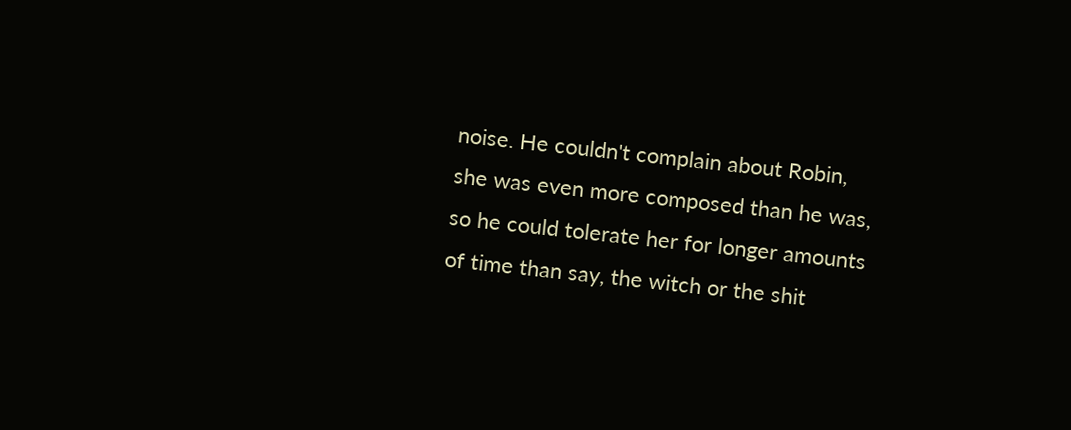noise. He couldn't complain about Robin, she was even more composed than he was, so he could tolerate her for longer amounts of time than say, the witch or the shit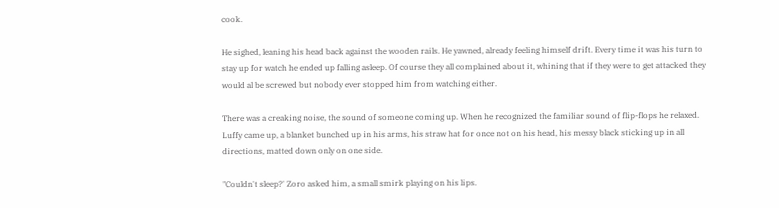cook.

He sighed, leaning his head back against the wooden rails. He yawned, already feeling himself drift. Every time it was his turn to stay up for watch he ended up falling asleep. Of course they all complained about it, whining that if they were to get attacked they would al be screwed but nobody ever stopped him from watching either.

There was a creaking noise, the sound of someone coming up. When he recognized the familiar sound of flip-flops he relaxed. Luffy came up, a blanket bunched up in his arms, his straw hat for once not on his head, his messy black sticking up in all directions, matted down only on one side.

"Couldn't sleep?' Zoro asked him, a small smirk playing on his lips.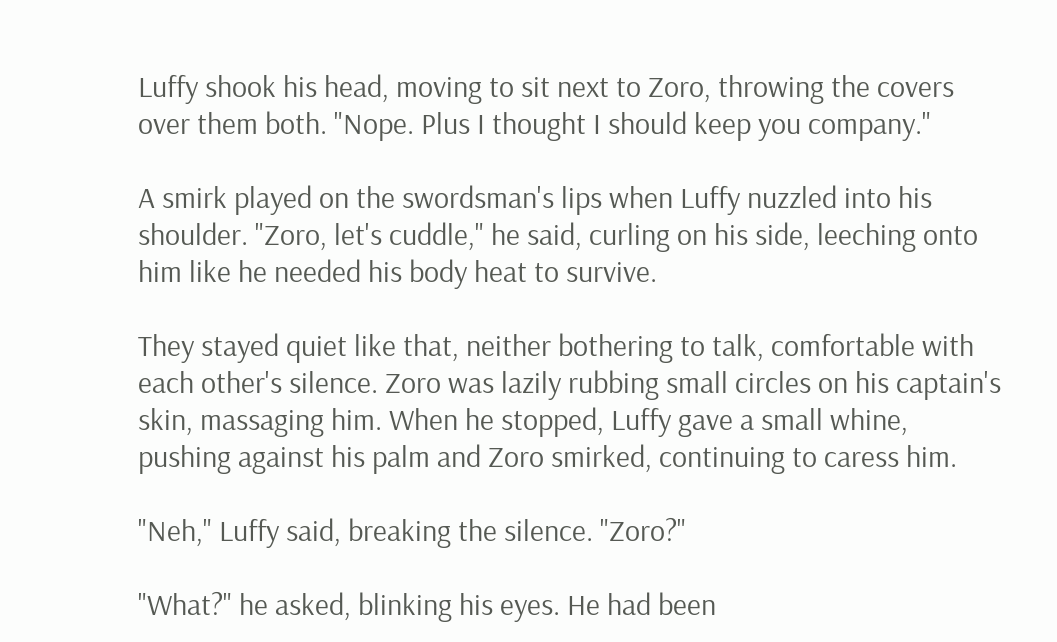Luffy shook his head, moving to sit next to Zoro, throwing the covers over them both. "Nope. Plus I thought I should keep you company."

A smirk played on the swordsman's lips when Luffy nuzzled into his shoulder. "Zoro, let's cuddle," he said, curling on his side, leeching onto him like he needed his body heat to survive.

They stayed quiet like that, neither bothering to talk, comfortable with each other's silence. Zoro was lazily rubbing small circles on his captain's skin, massaging him. When he stopped, Luffy gave a small whine, pushing against his palm and Zoro smirked, continuing to caress him.

"Neh," Luffy said, breaking the silence. "Zoro?"

"What?" he asked, blinking his eyes. He had been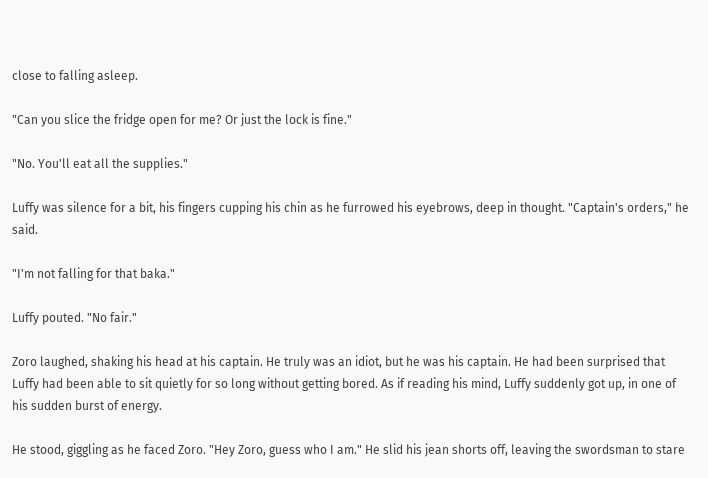close to falling asleep.

"Can you slice the fridge open for me? Or just the lock is fine."

"No. You'll eat all the supplies."

Luffy was silence for a bit, his fingers cupping his chin as he furrowed his eyebrows, deep in thought. "Captain's orders," he said.

"I'm not falling for that baka."

Luffy pouted. "No fair."

Zoro laughed, shaking his head at his captain. He truly was an idiot, but he was his captain. He had been surprised that Luffy had been able to sit quietly for so long without getting bored. As if reading his mind, Luffy suddenly got up, in one of his sudden burst of energy.

He stood, giggling as he faced Zoro. "Hey Zoro, guess who I am." He slid his jean shorts off, leaving the swordsman to stare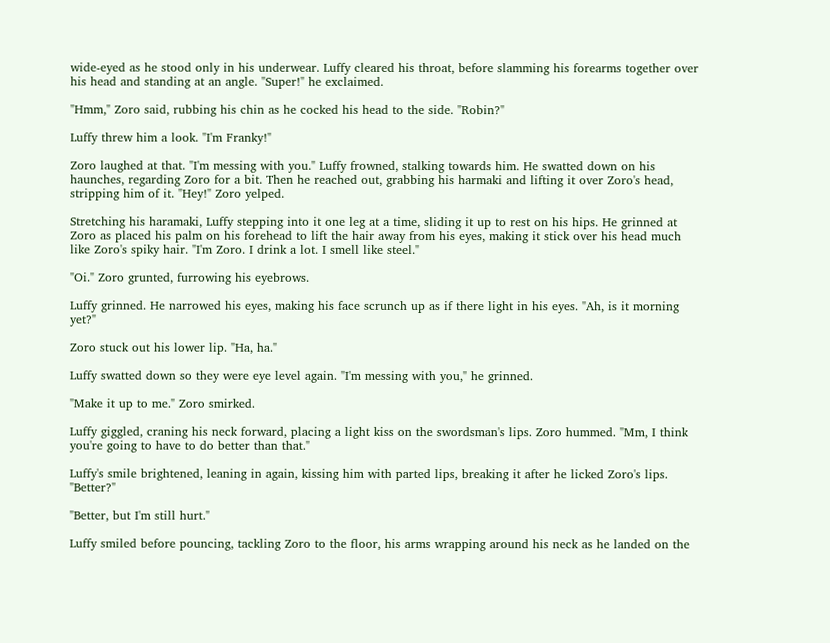wide-eyed as he stood only in his underwear. Luffy cleared his throat, before slamming his forearms together over his head and standing at an angle. "Super!" he exclaimed.

"Hmm," Zoro said, rubbing his chin as he cocked his head to the side. "Robin?"

Luffy threw him a look. "I'm Franky!"

Zoro laughed at that. "I'm messing with you." Luffy frowned, stalking towards him. He swatted down on his haunches, regarding Zoro for a bit. Then he reached out, grabbing his harmaki and lifting it over Zoro's head, stripping him of it. "Hey!" Zoro yelped.

Stretching his haramaki, Luffy stepping into it one leg at a time, sliding it up to rest on his hips. He grinned at Zoro as placed his palm on his forehead to lift the hair away from his eyes, making it stick over his head much like Zoro's spiky hair. "I'm Zoro. I drink a lot. I smell like steel."

"Oi." Zoro grunted, furrowing his eyebrows.

Luffy grinned. He narrowed his eyes, making his face scrunch up as if there light in his eyes. "Ah, is it morning yet?"

Zoro stuck out his lower lip. "Ha, ha."

Luffy swatted down so they were eye level again. "I'm messing with you," he grinned.

"Make it up to me." Zoro smirked.

Luffy giggled, craning his neck forward, placing a light kiss on the swordsman's lips. Zoro hummed. "Mm, I think you're going to have to do better than that."

Luffy's smile brightened, leaning in again, kissing him with parted lips, breaking it after he licked Zoro's lips. "Better?"

"Better, but I'm still hurt."

Luffy smiled before pouncing, tackling Zoro to the floor, his arms wrapping around his neck as he landed on the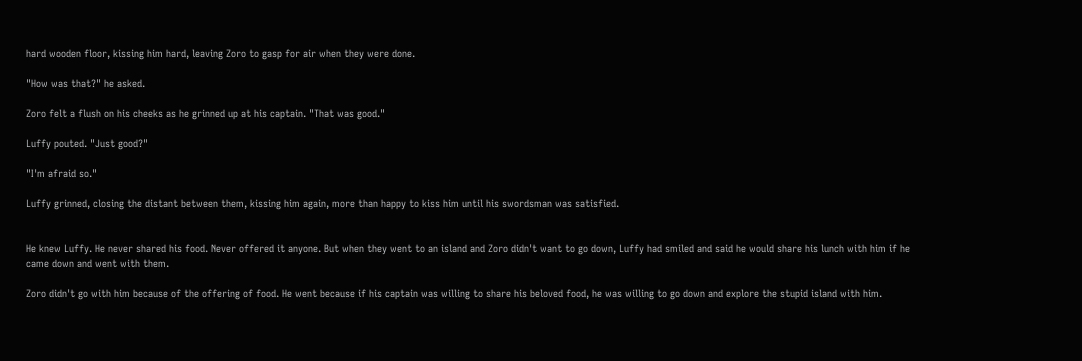hard wooden floor, kissing him hard, leaving Zoro to gasp for air when they were done.

"How was that?" he asked.

Zoro felt a flush on his cheeks as he grinned up at his captain. "That was good."

Luffy pouted. "Just good?"

"I'm afraid so."

Luffy grinned, closing the distant between them, kissing him again, more than happy to kiss him until his swordsman was satisfied.


He knew Luffy. He never shared his food. Never offered it anyone. But when they went to an island and Zoro didn't want to go down, Luffy had smiled and said he would share his lunch with him if he came down and went with them.

Zoro didn't go with him because of the offering of food. He went because if his captain was willing to share his beloved food, he was willing to go down and explore the stupid island with him.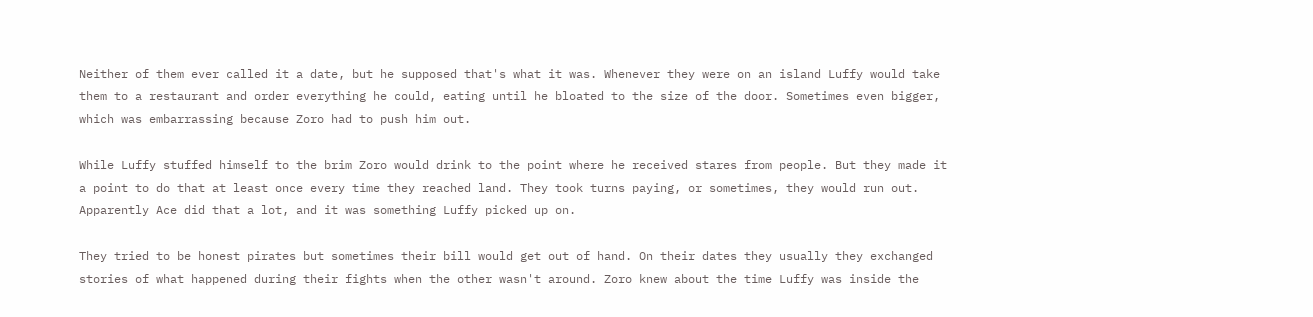Neither of them ever called it a date, but he supposed that's what it was. Whenever they were on an island Luffy would take them to a restaurant and order everything he could, eating until he bloated to the size of the door. Sometimes even bigger, which was embarrassing because Zoro had to push him out.

While Luffy stuffed himself to the brim Zoro would drink to the point where he received stares from people. But they made it a point to do that at least once every time they reached land. They took turns paying, or sometimes, they would run out. Apparently Ace did that a lot, and it was something Luffy picked up on.

They tried to be honest pirates but sometimes their bill would get out of hand. On their dates they usually they exchanged stories of what happened during their fights when the other wasn't around. Zoro knew about the time Luffy was inside the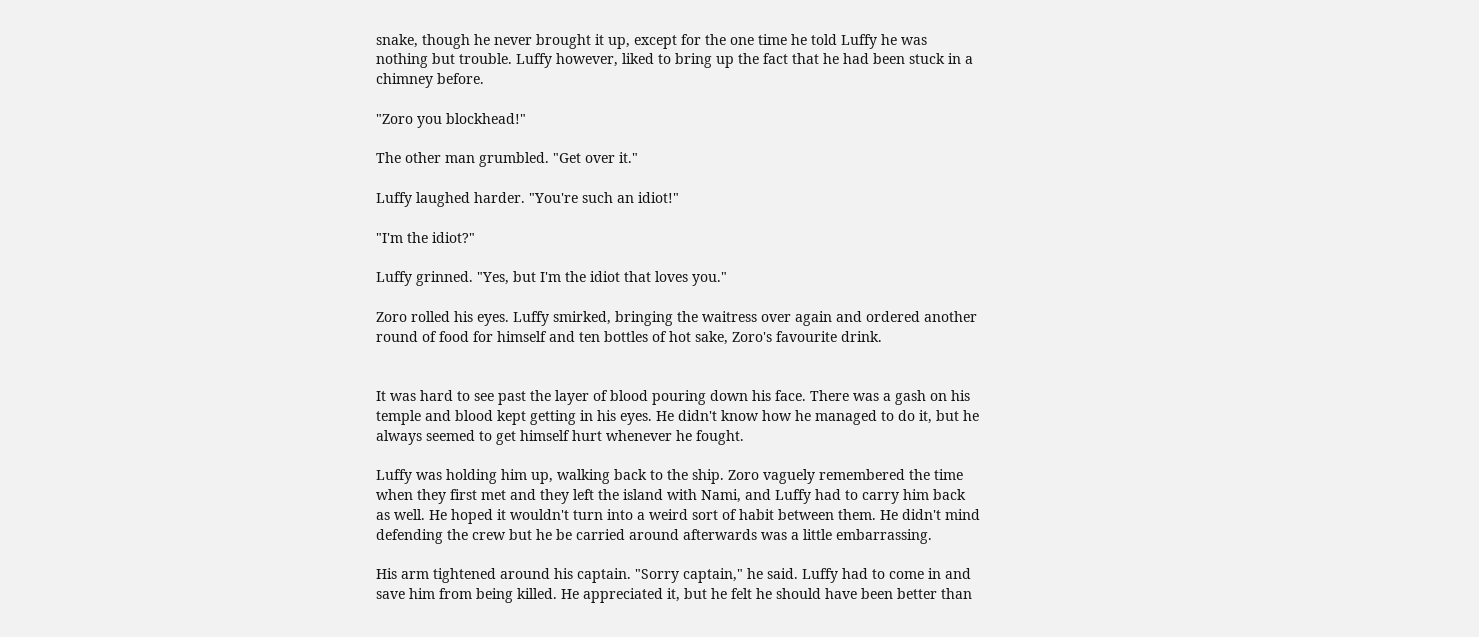snake, though he never brought it up, except for the one time he told Luffy he was nothing but trouble. Luffy however, liked to bring up the fact that he had been stuck in a chimney before.

"Zoro you blockhead!"

The other man grumbled. "Get over it."

Luffy laughed harder. "You're such an idiot!"

"I'm the idiot?"

Luffy grinned. "Yes, but I'm the idiot that loves you."

Zoro rolled his eyes. Luffy smirked, bringing the waitress over again and ordered another round of food for himself and ten bottles of hot sake, Zoro's favourite drink.


It was hard to see past the layer of blood pouring down his face. There was a gash on his temple and blood kept getting in his eyes. He didn't know how he managed to do it, but he always seemed to get himself hurt whenever he fought.

Luffy was holding him up, walking back to the ship. Zoro vaguely remembered the time when they first met and they left the island with Nami, and Luffy had to carry him back as well. He hoped it wouldn't turn into a weird sort of habit between them. He didn't mind defending the crew but he be carried around afterwards was a little embarrassing.

His arm tightened around his captain. "Sorry captain," he said. Luffy had to come in and save him from being killed. He appreciated it, but he felt he should have been better than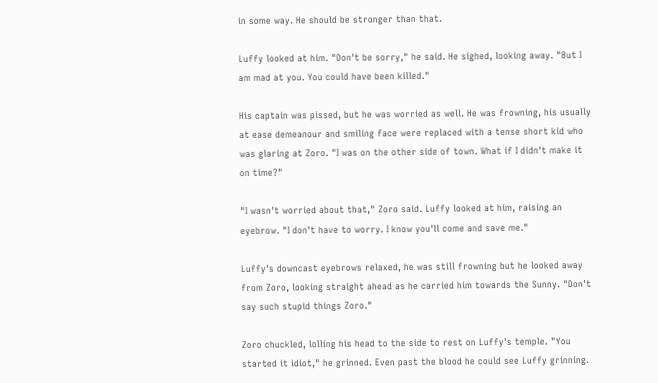in some way. He should be stronger than that.

Luffy looked at him. "Don't be sorry," he said. He sighed, looking away. "But I am mad at you. You could have been killed."

His captain was pissed, but he was worried as well. He was frowning, his usually at ease demeanour and smiling face were replaced with a tense short kid who was glaring at Zoro. "I was on the other side of town. What if I didn't make it on time?"

"I wasn't worried about that," Zoro said. Luffy looked at him, raising an eyebrow. "I don't have to worry. I know you'll come and save me."

Luffy's downcast eyebrows relaxed, he was still frowning but he looked away from Zoro, looking straight ahead as he carried him towards the Sunny. "Don't say such stupid things Zoro."

Zoro chuckled, lolling his head to the side to rest on Luffy's temple. "You started it idiot," he grinned. Even past the blood he could see Luffy grinning.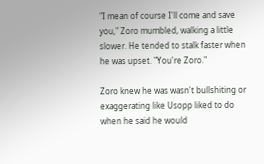"I mean of course I'll come and save you," Zoro mumbled, walking a little slower. He tended to stalk faster when he was upset. "You're Zoro."

Zoro knew he was wasn't bullshiting or exaggerating like Usopp liked to do when he said he would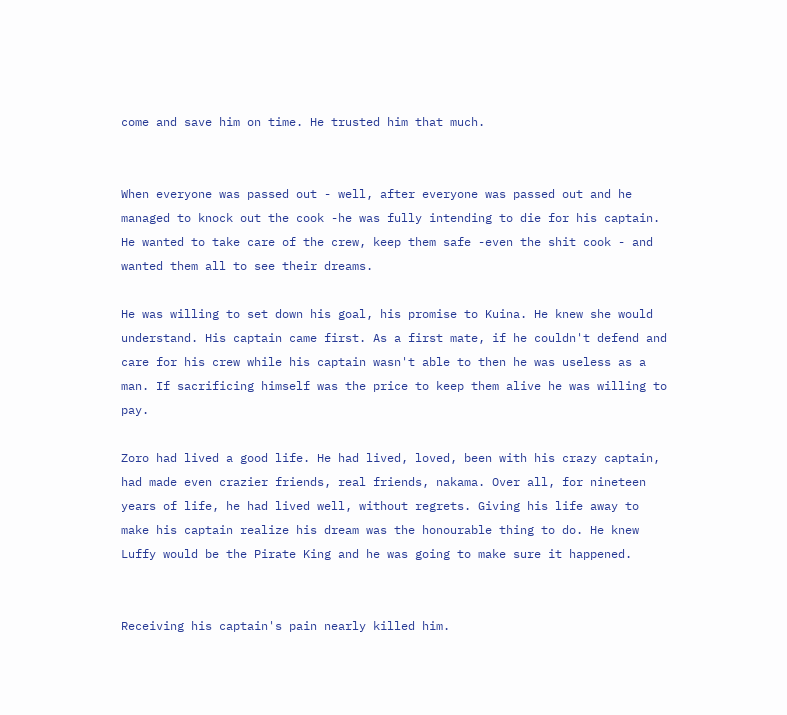come and save him on time. He trusted him that much.


When everyone was passed out - well, after everyone was passed out and he managed to knock out the cook -he was fully intending to die for his captain. He wanted to take care of the crew, keep them safe -even the shit cook - and wanted them all to see their dreams.

He was willing to set down his goal, his promise to Kuina. He knew she would understand. His captain came first. As a first mate, if he couldn't defend and care for his crew while his captain wasn't able to then he was useless as a man. If sacrificing himself was the price to keep them alive he was willing to pay.

Zoro had lived a good life. He had lived, loved, been with his crazy captain, had made even crazier friends, real friends, nakama. Over all, for nineteen years of life, he had lived well, without regrets. Giving his life away to make his captain realize his dream was the honourable thing to do. He knew Luffy would be the Pirate King and he was going to make sure it happened.


Receiving his captain's pain nearly killed him.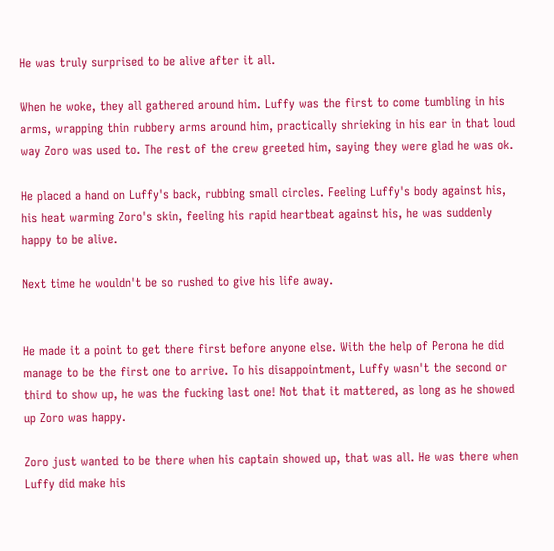He was truly surprised to be alive after it all.

When he woke, they all gathered around him. Luffy was the first to come tumbling in his arms, wrapping thin rubbery arms around him, practically shrieking in his ear in that loud way Zoro was used to. The rest of the crew greeted him, saying they were glad he was ok.

He placed a hand on Luffy's back, rubbing small circles. Feeling Luffy's body against his, his heat warming Zoro's skin, feeling his rapid heartbeat against his, he was suddenly happy to be alive.

Next time he wouldn't be so rushed to give his life away.


He made it a point to get there first before anyone else. With the help of Perona he did manage to be the first one to arrive. To his disappointment, Luffy wasn't the second or third to show up, he was the fucking last one! Not that it mattered, as long as he showed up Zoro was happy.

Zoro just wanted to be there when his captain showed up, that was all. He was there when Luffy did make his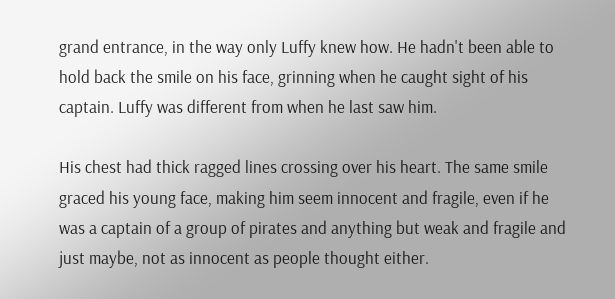grand entrance, in the way only Luffy knew how. He hadn't been able to hold back the smile on his face, grinning when he caught sight of his captain. Luffy was different from when he last saw him.

His chest had thick ragged lines crossing over his heart. The same smile graced his young face, making him seem innocent and fragile, even if he was a captain of a group of pirates and anything but weak and fragile and just maybe, not as innocent as people thought either.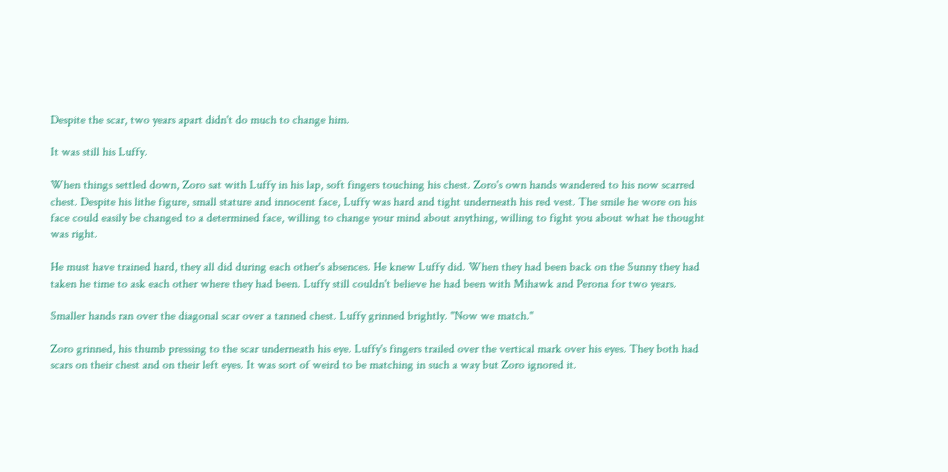Despite the scar, two years apart didn't do much to change him.

It was still his Luffy.

When things settled down, Zoro sat with Luffy in his lap, soft fingers touching his chest. Zoro's own hands wandered to his now scarred chest. Despite his lithe figure, small stature and innocent face, Luffy was hard and tight underneath his red vest. The smile he wore on his face could easily be changed to a determined face, willing to change your mind about anything, willing to fight you about what he thought was right.

He must have trained hard, they all did during each other's absences. He knew Luffy did. When they had been back on the Sunny they had taken he time to ask each other where they had been. Luffy still couldn't believe he had been with Mihawk and Perona for two years.

Smaller hands ran over the diagonal scar over a tanned chest. Luffy grinned brightly. "Now we match."

Zoro grinned, his thumb pressing to the scar underneath his eye. Luffy's fingers trailed over the vertical mark over his eyes. They both had scars on their chest and on their left eyes. It was sort of weird to be matching in such a way but Zoro ignored it.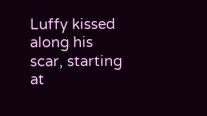Luffy kissed along his scar, starting at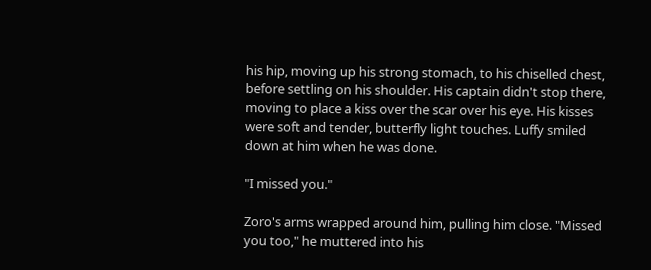his hip, moving up his strong stomach, to his chiselled chest, before settling on his shoulder. His captain didn't stop there, moving to place a kiss over the scar over his eye. His kisses were soft and tender, butterfly light touches. Luffy smiled down at him when he was done.

"I missed you."

Zoro's arms wrapped around him, pulling him close. "Missed you too," he muttered into his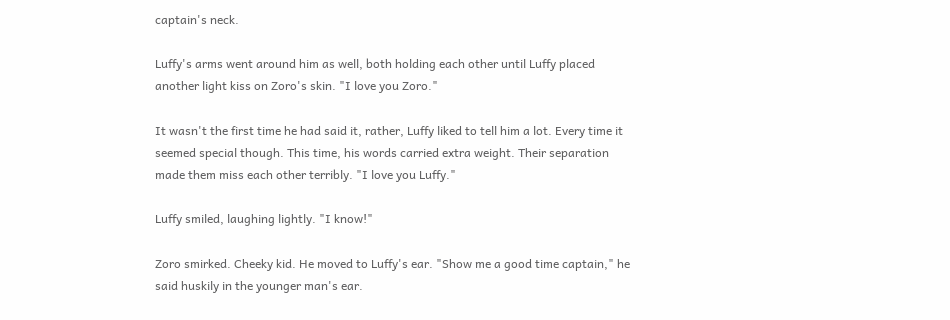captain's neck.

Luffy's arms went around him as well, both holding each other until Luffy placed another light kiss on Zoro's skin. "I love you Zoro."

It wasn't the first time he had said it, rather, Luffy liked to tell him a lot. Every time it seemed special though. This time, his words carried extra weight. Their separation made them miss each other terribly. "I love you Luffy."

Luffy smiled, laughing lightly. "I know!"

Zoro smirked. Cheeky kid. He moved to Luffy's ear. "Show me a good time captain," he said huskily in the younger man's ear.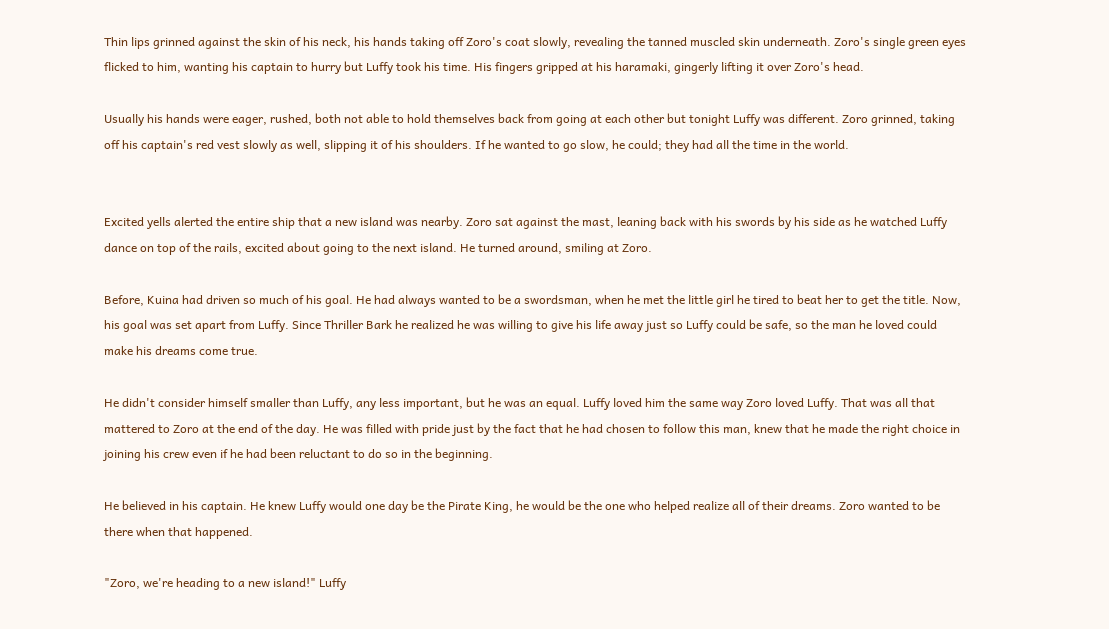Thin lips grinned against the skin of his neck, his hands taking off Zoro's coat slowly, revealing the tanned muscled skin underneath. Zoro's single green eyes flicked to him, wanting his captain to hurry but Luffy took his time. His fingers gripped at his haramaki, gingerly lifting it over Zoro's head.

Usually his hands were eager, rushed, both not able to hold themselves back from going at each other but tonight Luffy was different. Zoro grinned, taking off his captain's red vest slowly as well, slipping it of his shoulders. If he wanted to go slow, he could; they had all the time in the world.


Excited yells alerted the entire ship that a new island was nearby. Zoro sat against the mast, leaning back with his swords by his side as he watched Luffy dance on top of the rails, excited about going to the next island. He turned around, smiling at Zoro.

Before, Kuina had driven so much of his goal. He had always wanted to be a swordsman, when he met the little girl he tired to beat her to get the title. Now, his goal was set apart from Luffy. Since Thriller Bark he realized he was willing to give his life away just so Luffy could be safe, so the man he loved could make his dreams come true.

He didn't consider himself smaller than Luffy, any less important, but he was an equal. Luffy loved him the same way Zoro loved Luffy. That was all that mattered to Zoro at the end of the day. He was filled with pride just by the fact that he had chosen to follow this man, knew that he made the right choice in joining his crew even if he had been reluctant to do so in the beginning.

He believed in his captain. He knew Luffy would one day be the Pirate King, he would be the one who helped realize all of their dreams. Zoro wanted to be there when that happened.

"Zoro, we're heading to a new island!" Luffy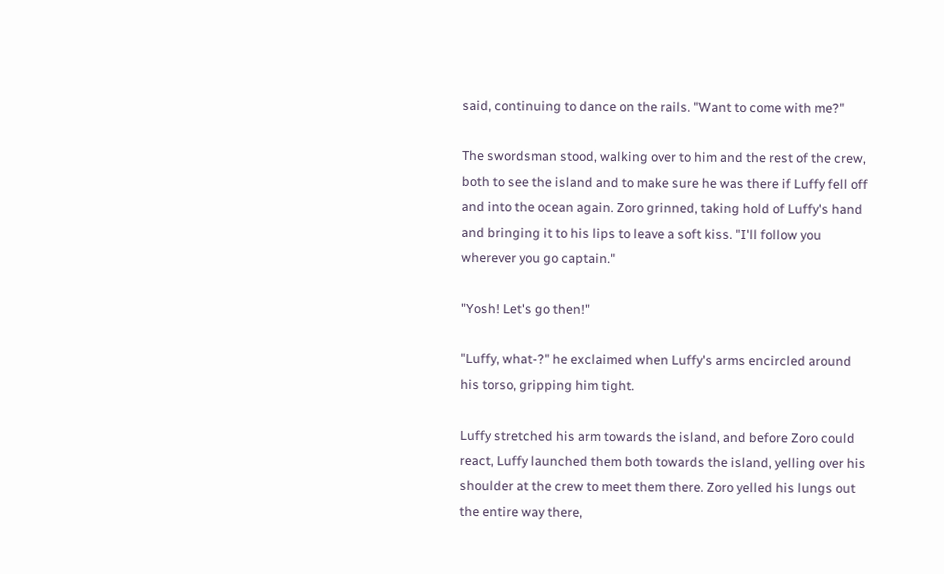said, continuing to dance on the rails. "Want to come with me?"

The swordsman stood, walking over to him and the rest of the crew, both to see the island and to make sure he was there if Luffy fell off and into the ocean again. Zoro grinned, taking hold of Luffy's hand and bringing it to his lips to leave a soft kiss. "I'll follow you wherever you go captain."

"Yosh! Let's go then!"

"Luffy, what-?" he exclaimed when Luffy's arms encircled around his torso, gripping him tight.

Luffy stretched his arm towards the island, and before Zoro could react, Luffy launched them both towards the island, yelling over his shoulder at the crew to meet them there. Zoro yelled his lungs out the entire way there,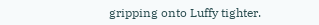gripping onto Luffy tighter.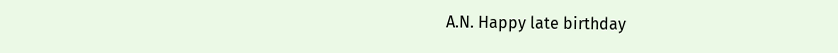A.N. Happy late birthday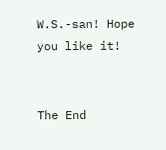W.S.-san! Hope you like it!


The End